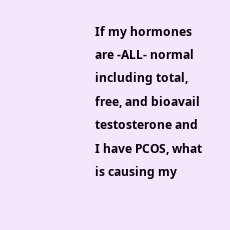If my hormones are -ALL- normal including total, free, and bioavail testosterone and I have PCOS, what is causing my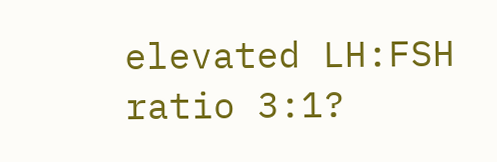elevated LH:FSH ratio 3:1?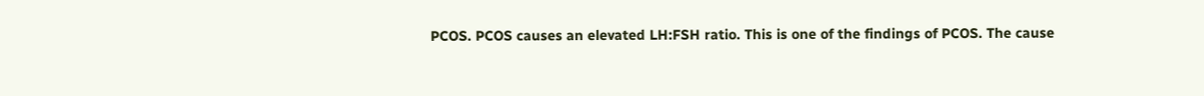PCOS. PCOS causes an elevated LH:FSH ratio. This is one of the findings of PCOS. The cause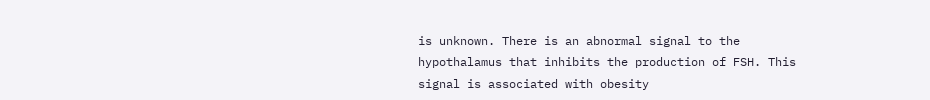is unknown. There is an abnormal signal to the hypothalamus that inhibits the production of FSH. This signal is associated with obesity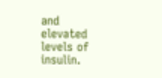and elevated levels of insulin.